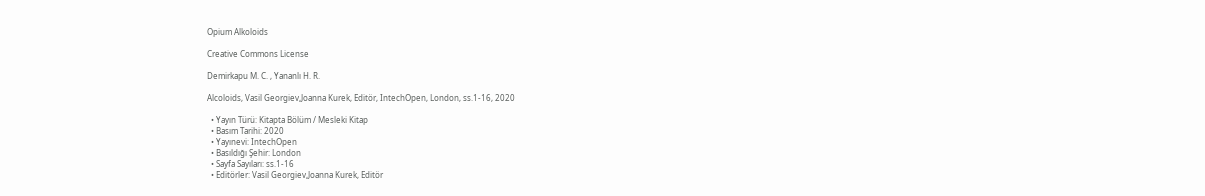Opium Alkoloids

Creative Commons License

Demirkapu M. C. , Yananlı H. R.

Alcoloids, Vasil Georgiev,Joanna Kurek, Editör, IntechOpen, London, ss.1-16, 2020

  • Yayın Türü: Kitapta Bölüm / Mesleki Kitap
  • Basım Tarihi: 2020
  • Yayınevi: IntechOpen
  • Basıldığı Şehir: London
  • Sayfa Sayıları: ss.1-16
  • Editörler: Vasil Georgiev,Joanna Kurek, Editör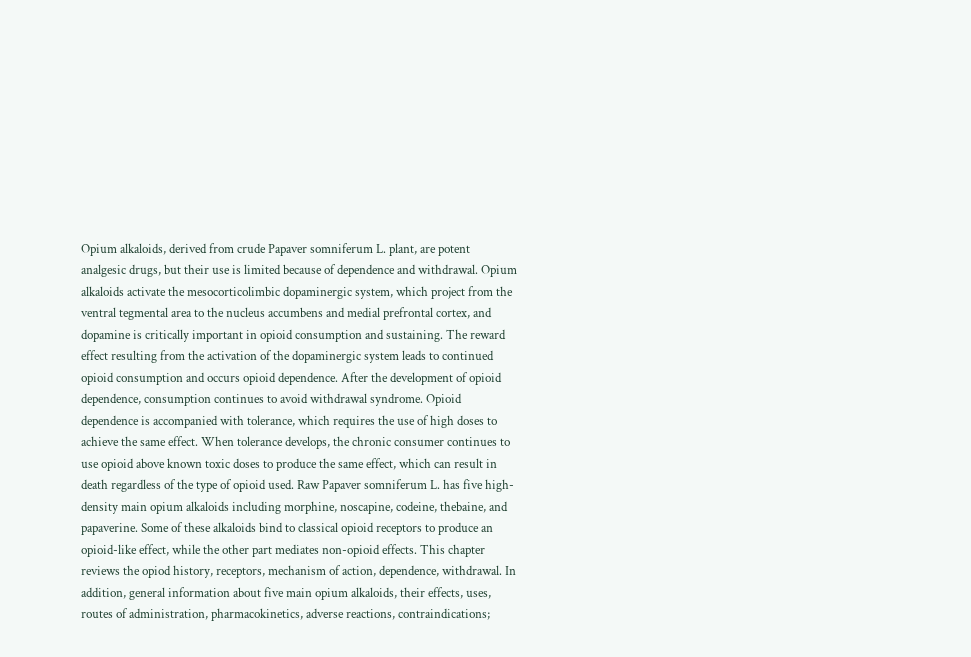Opium alkaloids, derived from crude Papaver somniferum L. plant, are potent analgesic drugs, but their use is limited because of dependence and withdrawal. Opium alkaloids activate the mesocorticolimbic dopaminergic system, which project from the ventral tegmental area to the nucleus accumbens and medial prefrontal cortex, and dopamine is critically important in opioid consumption and sustaining. The reward effect resulting from the activation of the dopaminergic system leads to continued opioid consumption and occurs opioid dependence. After the development of opioid dependence, consumption continues to avoid withdrawal syndrome. Opioid dependence is accompanied with tolerance, which requires the use of high doses to achieve the same effect. When tolerance develops, the chronic consumer continues to use opioid above known toxic doses to produce the same effect, which can result in death regardless of the type of opioid used. Raw Papaver somniferum L. has five high-density main opium alkaloids including morphine, noscapine, codeine, thebaine, and papaverine. Some of these alkaloids bind to classical opioid receptors to produce an opioid-like effect, while the other part mediates non-opioid effects. This chapter reviews the opiod history, receptors, mechanism of action, dependence, withdrawal. In addition, general information about five main opium alkaloids, their effects, uses, routes of administration, pharmacokinetics, adverse reactions, contraindications;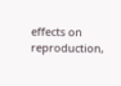effects on reproduction,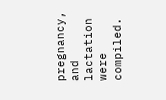pregnancy, and lactation were compiled.